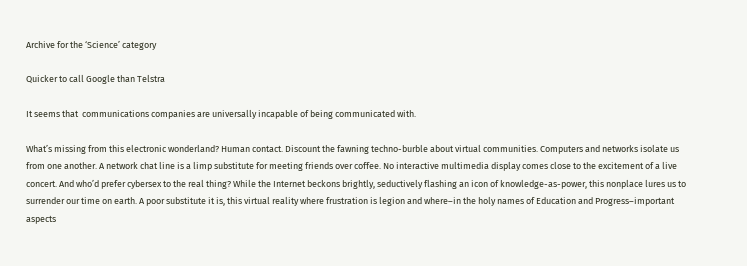Archive for the ‘Science’ category

Quicker to call Google than Telstra

It seems that  communications companies are universally incapable of being communicated with.

What’s missing from this electronic wonderland? Human contact. Discount the fawning techno-burble about virtual communities. Computers and networks isolate us from one another. A network chat line is a limp substitute for meeting friends over coffee. No interactive multimedia display comes close to the excitement of a live concert. And who’d prefer cybersex to the real thing? While the Internet beckons brightly, seductively flashing an icon of knowledge-as-power, this nonplace lures us to surrender our time on earth. A poor substitute it is, this virtual reality where frustration is legion and where–in the holy names of Education and Progress–important aspects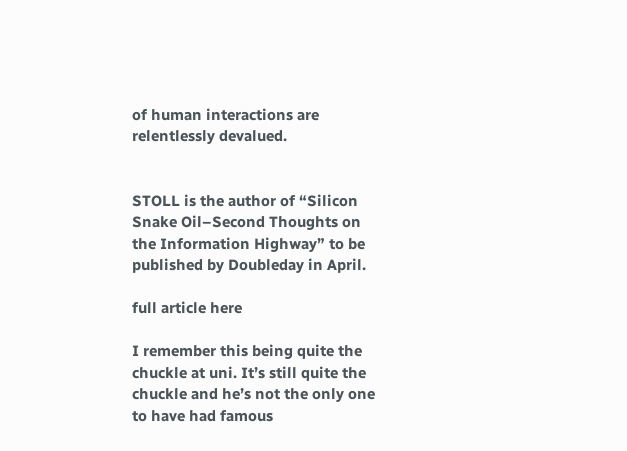of human interactions are relentlessly devalued.


STOLL is the author of “Silicon Snake Oil–Second Thoughts on the Information Highway” to be published by Doubleday in April.

full article here

I remember this being quite the chuckle at uni. It’s still quite the chuckle and he’s not the only one to have had famous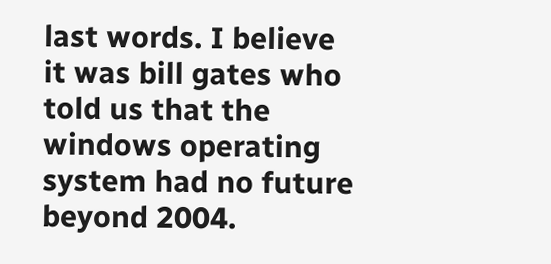last words. I believe it was bill gates who told us that the windows operating system had no future beyond 2004.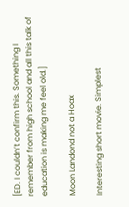[ED. I couldn’t confirm this. Something I remember from high school and all this talk of education is making me feel old.]

Moon Landond not a Hoax

Interesting short movie. Simplest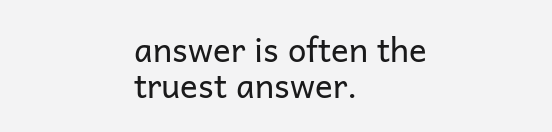answer is often the truest answer.